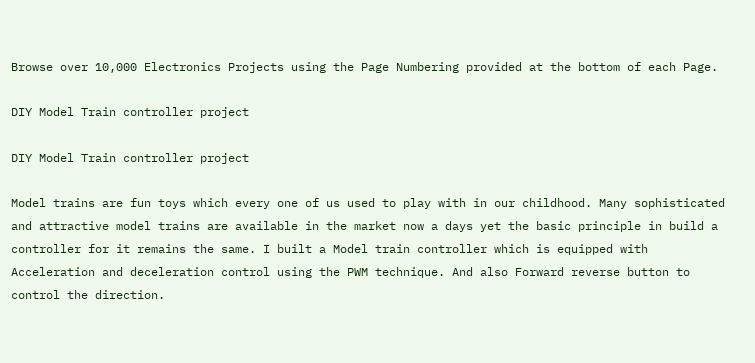Browse over 10,000 Electronics Projects using the Page Numbering provided at the bottom of each Page.

DIY Model Train controller project

DIY Model Train controller project

Model trains are fun toys which every one of us used to play with in our childhood. Many sophisticated and attractive model trains are available in the market now a days yet the basic principle in build a controller for it remains the same. I built a Model train controller which is equipped with Acceleration and deceleration control using the PWM technique. And also Forward reverse button to control the direction.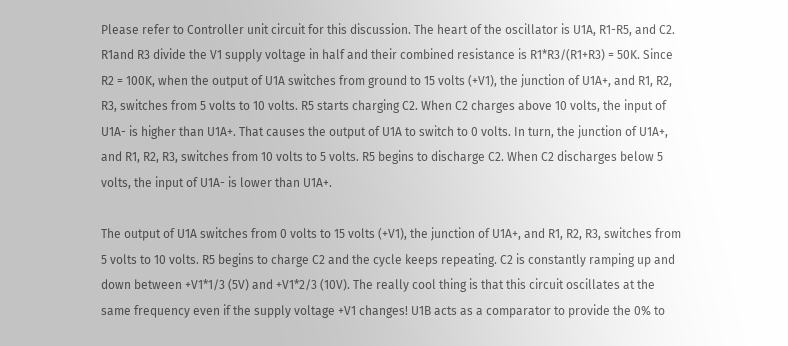Please refer to Controller unit circuit for this discussion. The heart of the oscillator is U1A, R1-R5, and C2. R1and R3 divide the V1 supply voltage in half and their combined resistance is R1*R3/(R1+R3) = 50K. Since R2 = 100K, when the output of U1A switches from ground to 15 volts (+V1), the junction of U1A+, and R1, R2, R3, switches from 5 volts to 10 volts. R5 starts charging C2. When C2 charges above 10 volts, the input of U1A- is higher than U1A+. That causes the output of U1A to switch to 0 volts. In turn, the junction of U1A+, and R1, R2, R3, switches from 10 volts to 5 volts. R5 begins to discharge C2. When C2 discharges below 5 volts, the input of U1A- is lower than U1A+.

The output of U1A switches from 0 volts to 15 volts (+V1), the junction of U1A+, and R1, R2, R3, switches from 5 volts to 10 volts. R5 begins to charge C2 and the cycle keeps repeating. C2 is constantly ramping up and down between +V1*1/3 (5V) and +V1*2/3 (10V). The really cool thing is that this circuit oscillates at the same frequency even if the supply voltage +V1 changes! U1B acts as a comparator to provide the 0% to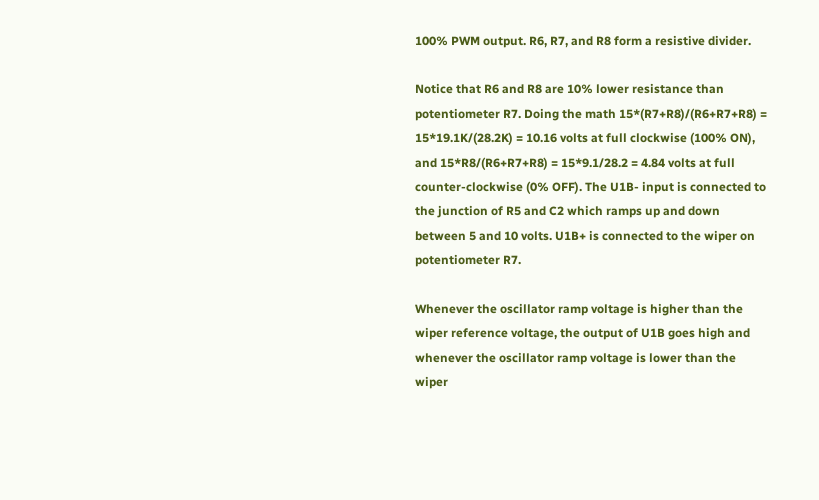100% PWM output. R6, R7, and R8 form a resistive divider.

Notice that R6 and R8 are 10% lower resistance than potentiometer R7. Doing the math 15*(R7+R8)/(R6+R7+R8) = 15*19.1K/(28.2K) = 10.16 volts at full clockwise (100% ON), and 15*R8/(R6+R7+R8) = 15*9.1/28.2 = 4.84 volts at full counter-clockwise (0% OFF). The U1B- input is connected to the junction of R5 and C2 which ramps up and down between 5 and 10 volts. U1B+ is connected to the wiper on potentiometer R7.

Whenever the oscillator ramp voltage is higher than the wiper reference voltage, the output of U1B goes high and whenever the oscillator ramp voltage is lower than the wiper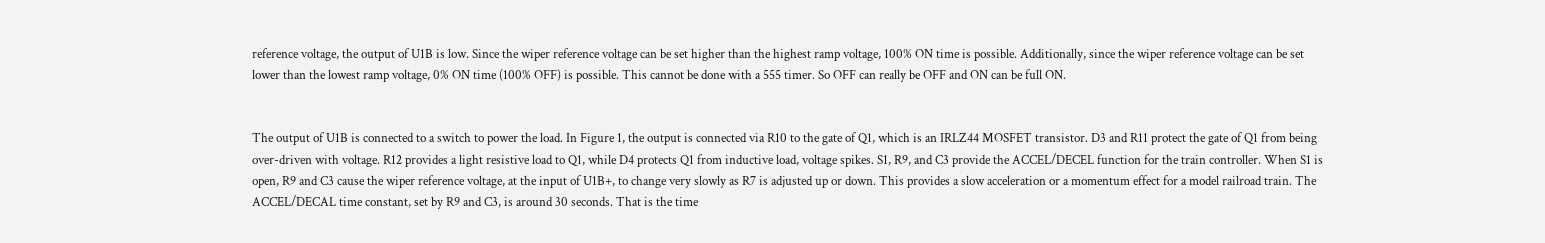reference voltage, the output of U1B is low. Since the wiper reference voltage can be set higher than the highest ramp voltage, 100% ON time is possible. Additionally, since the wiper reference voltage can be set lower than the lowest ramp voltage, 0% ON time (100% OFF) is possible. This cannot be done with a 555 timer. So OFF can really be OFF and ON can be full ON.


The output of U1B is connected to a switch to power the load. In Figure 1, the output is connected via R10 to the gate of Q1, which is an IRLZ44 MOSFET transistor. D3 and R11 protect the gate of Q1 from being over-driven with voltage. R12 provides a light resistive load to Q1, while D4 protects Q1 from inductive load, voltage spikes. S1, R9, and C3 provide the ACCEL/DECEL function for the train controller. When S1 is open, R9 and C3 cause the wiper reference voltage, at the input of U1B+, to change very slowly as R7 is adjusted up or down. This provides a slow acceleration or a momentum effect for a model railroad train. The ACCEL/DECAL time constant, set by R9 and C3, is around 30 seconds. That is the time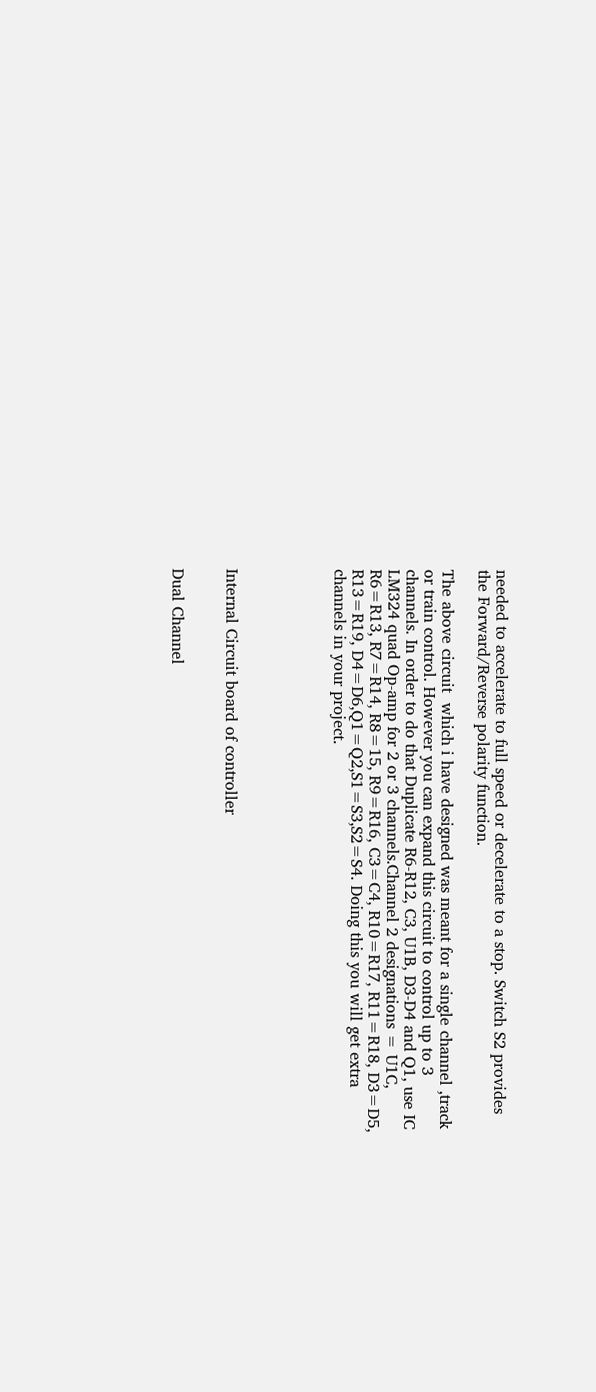needed to accelerate to full speed or decelerate to a stop. Switch S2 provides the Forward/Reverse polarity function.

The above circuit  which i have designed was meant for a single channel ,track or train control. However you can expand this circuit to control up to 3 channels. In order to do that Duplicate R6-R12, C3, U1B, D3-D4 and Q1, use IC LM324 quad Op-amp for 2 or 3 channels.Channel 2 designations = U1C, R6=R13, R7=R14, R8=15, R9=R16, C3=C4, R10=R17, R11=R18, D3=D5, R13=R19, D4=D6,Q1=Q2,S1=S3,S2=S4. Doing this you will get extra channels in your project.





Internal Circuit board of controller


Dual Channel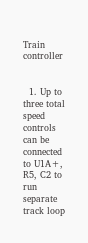Train controller


  1. Up to three total speed controls can be connected to U1A+, R5, C2 to run separate track loop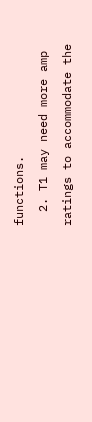functions.
  2. T1 may need more amp ratings to accommodate the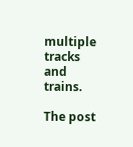multiple tracks and trains.

The post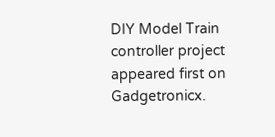DIY Model Train controller project appeared first on Gadgetronicx.